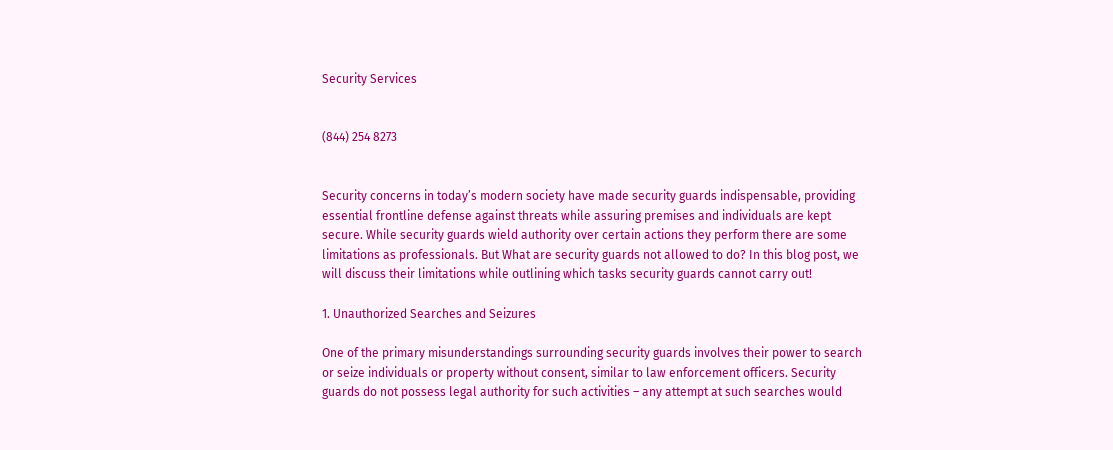Security Services


(844) 254 8273


Security concerns in today’s modern society have made security guards indispensable, providing essential frontline defense against threats while assuring premises and individuals are kept secure. While security guards wield authority over certain actions they perform there are some limitations as professionals. But What are security guards not allowed to do? In this blog post, we will discuss their limitations while outlining which tasks security guards cannot carry out!

1. Unauthorized Searches and Seizures

One of the primary misunderstandings surrounding security guards involves their power to search or seize individuals or property without consent, similar to law enforcement officers. Security guards do not possess legal authority for such activities – any attempt at such searches would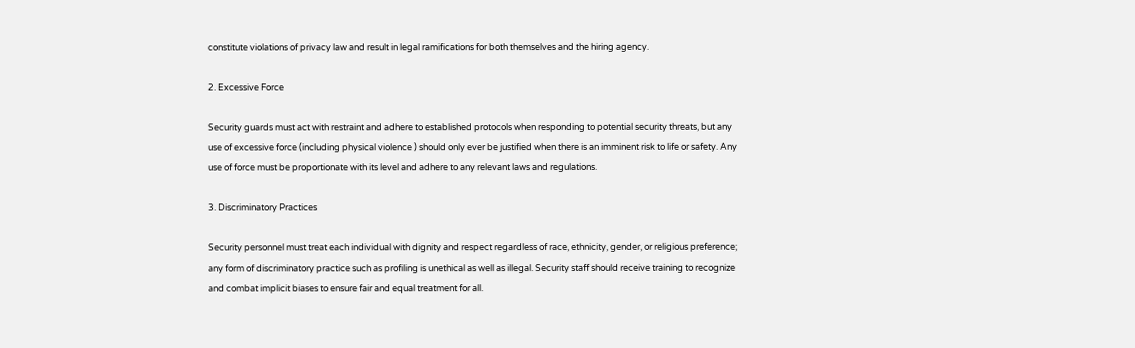constitute violations of privacy law and result in legal ramifications for both themselves and the hiring agency.

2. Excessive Force

Security guards must act with restraint and adhere to established protocols when responding to potential security threats, but any use of excessive force (including physical violence ) should only ever be justified when there is an imminent risk to life or safety. Any use of force must be proportionate with its level and adhere to any relevant laws and regulations.

3. Discriminatory Practices

Security personnel must treat each individual with dignity and respect regardless of race, ethnicity, gender, or religious preference; any form of discriminatory practice such as profiling is unethical as well as illegal. Security staff should receive training to recognize and combat implicit biases to ensure fair and equal treatment for all.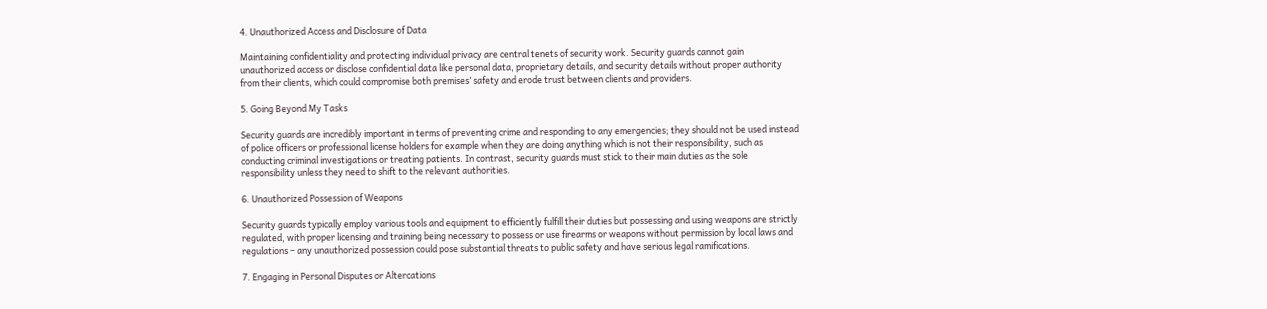4. Unauthorized Access and Disclosure of Data

Maintaining confidentiality and protecting individual privacy are central tenets of security work. Security guards cannot gain unauthorized access or disclose confidential data like personal data, proprietary details, and security details without proper authority from their clients, which could compromise both premises’ safety and erode trust between clients and providers.

5. Going Beyond My Tasks

Security guards are incredibly important in terms of preventing crime and responding to any emergencies; they should not be used instead of police officers or professional license holders for example when they are doing anything which is not their responsibility, such as conducting criminal investigations or treating patients. In contrast, security guards must stick to their main duties as the sole responsibility unless they need to shift to the relevant authorities.

6. Unauthorized Possession of Weapons

Security guards typically employ various tools and equipment to efficiently fulfill their duties but possessing and using weapons are strictly regulated, with proper licensing and training being necessary to possess or use firearms or weapons without permission by local laws and regulations – any unauthorized possession could pose substantial threats to public safety and have serious legal ramifications.

7. Engaging in Personal Disputes or Altercations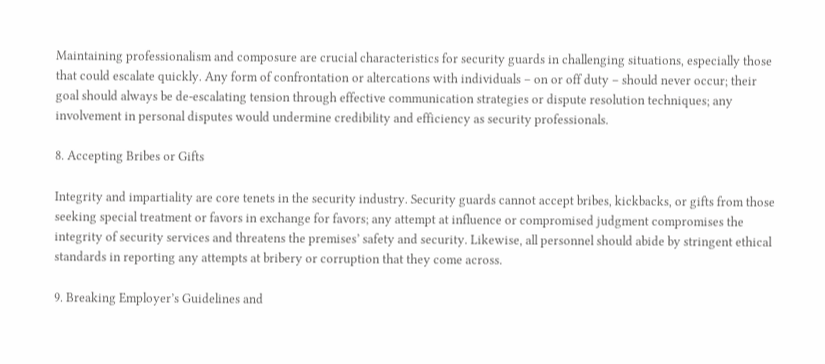Maintaining professionalism and composure are crucial characteristics for security guards in challenging situations, especially those that could escalate quickly. Any form of confrontation or altercations with individuals – on or off duty – should never occur; their goal should always be de-escalating tension through effective communication strategies or dispute resolution techniques; any involvement in personal disputes would undermine credibility and efficiency as security professionals.

8. Accepting Bribes or Gifts

Integrity and impartiality are core tenets in the security industry. Security guards cannot accept bribes, kickbacks, or gifts from those seeking special treatment or favors in exchange for favors; any attempt at influence or compromised judgment compromises the integrity of security services and threatens the premises’ safety and security. Likewise, all personnel should abide by stringent ethical standards in reporting any attempts at bribery or corruption that they come across.

9. Breaking Employer’s Guidelines and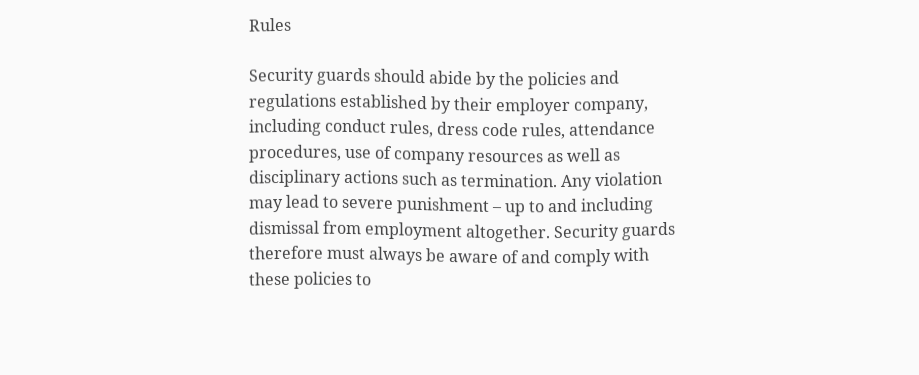Rules

Security guards should abide by the policies and regulations established by their employer company, including conduct rules, dress code rules, attendance procedures, use of company resources as well as disciplinary actions such as termination. Any violation may lead to severe punishment – up to and including dismissal from employment altogether. Security guards therefore must always be aware of and comply with these policies to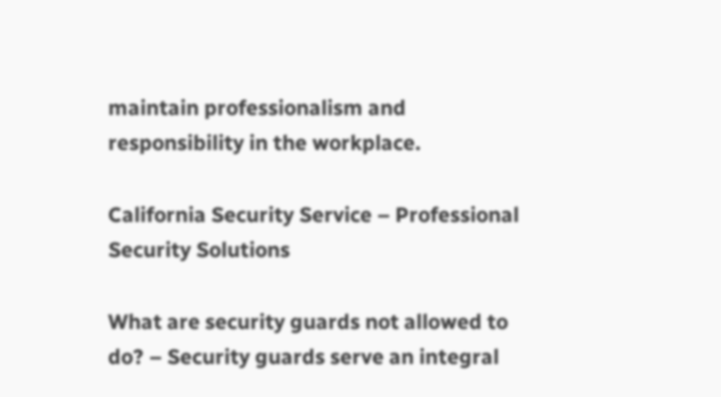maintain professionalism and responsibility in the workplace.

California Security Service – Professional Security Solutions

What are security guards not allowed to do? – Security guards serve an integral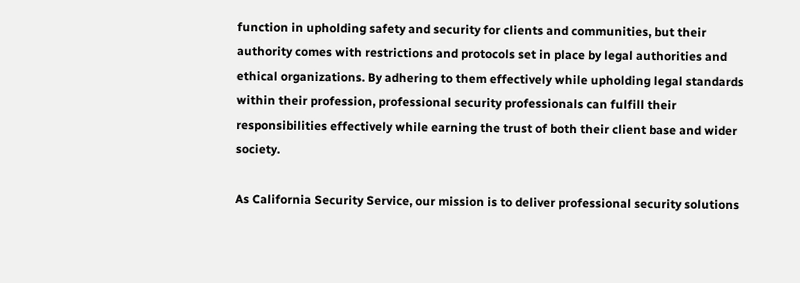function in upholding safety and security for clients and communities, but their authority comes with restrictions and protocols set in place by legal authorities and ethical organizations. By adhering to them effectively while upholding legal standards within their profession, professional security professionals can fulfill their responsibilities effectively while earning the trust of both their client base and wider society.

As California Security Service, our mission is to deliver professional security solutions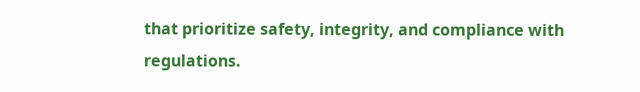that prioritize safety, integrity, and compliance with regulations.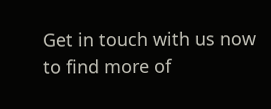Get in touch with us now to find more of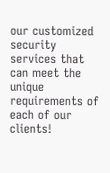our customized security services that can meet the unique requirements of each of our clients!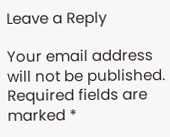Leave a Reply

Your email address will not be published. Required fields are marked *